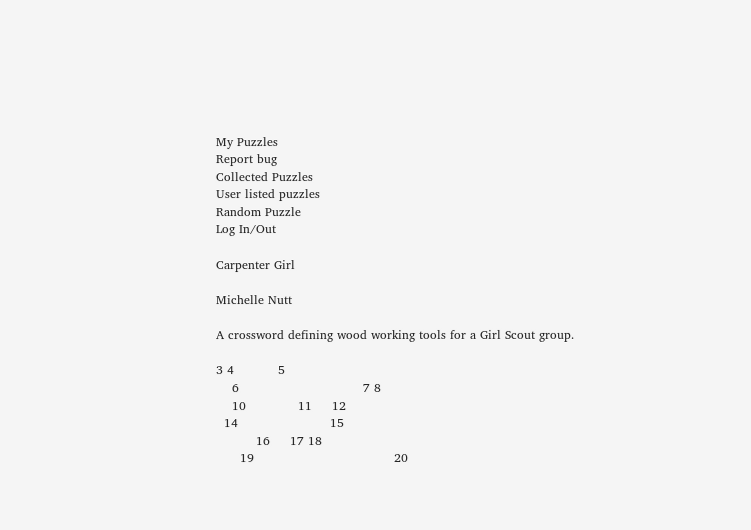My Puzzles
Report bug
Collected Puzzles
User listed puzzles
Random Puzzle
Log In/Out

Carpenter Girl

Michelle Nutt

A crossword defining wood working tools for a Girl Scout group.

3 4           5
    6                               7 8
    10             11     12
  14                       15
          16     17 18
      19                                   20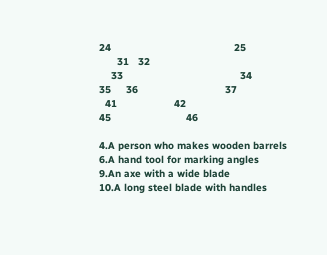24                                         25
      31   32
    33                                       34
35     36                             37
  41                   42
45                         46

4.A person who makes wooden barrels
6.A hand tool for marking angles
9.An axe with a wide blade
10.A long steel blade with handles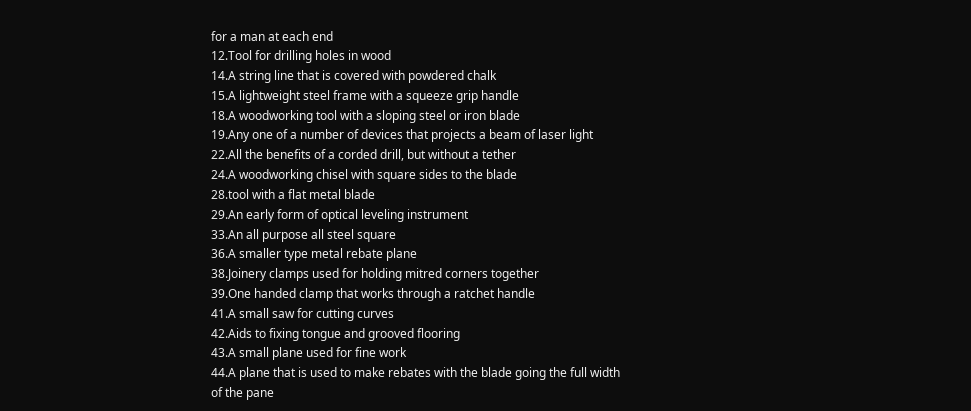for a man at each end
12.Tool for drilling holes in wood
14.A string line that is covered with powdered chalk
15.A lightweight steel frame with a squeeze grip handle
18.A woodworking tool with a sloping steel or iron blade
19.Any one of a number of devices that projects a beam of laser light
22.All the benefits of a corded drill, but without a tether
24.A woodworking chisel with square sides to the blade
28.tool with a flat metal blade
29.An early form of optical leveling instrument
33.An all purpose all steel square
36.A smaller type metal rebate plane
38.Joinery clamps used for holding mitred corners together
39.One handed clamp that works through a ratchet handle
41.A small saw for cutting curves
42.Aids to fixing tongue and grooved flooring
43.A small plane used for fine work
44.A plane that is used to make rebates with the blade going the full width of the pane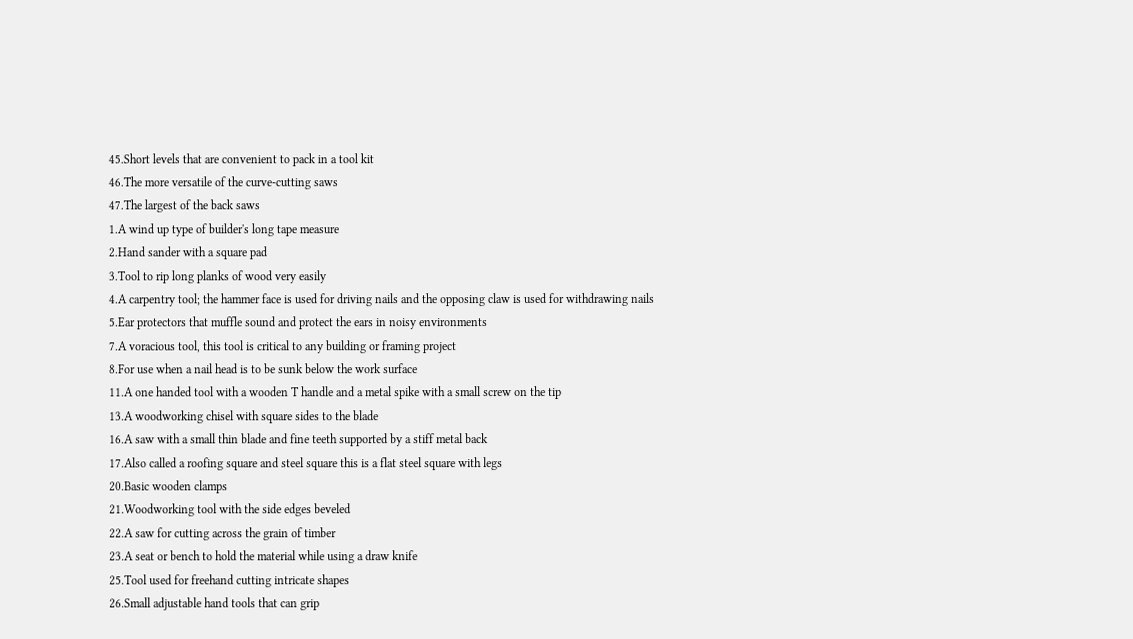45.Short levels that are convenient to pack in a tool kit
46.The more versatile of the curve-cutting saws
47.The largest of the back saws
1.A wind up type of builder's long tape measure
2.Hand sander with a square pad
3.Tool to rip long planks of wood very easily
4.A carpentry tool; the hammer face is used for driving nails and the opposing claw is used for withdrawing nails
5.Ear protectors that muffle sound and protect the ears in noisy environments
7.A voracious tool, this tool is critical to any building or framing project
8.For use when a nail head is to be sunk below the work surface
11.A one handed tool with a wooden T handle and a metal spike with a small screw on the tip
13.A woodworking chisel with square sides to the blade
16.A saw with a small thin blade and fine teeth supported by a stiff metal back
17.Also called a roofing square and steel square this is a flat steel square with legs
20.Basic wooden clamps
21.Woodworking tool with the side edges beveled
22.A saw for cutting across the grain of timber
23.A seat or bench to hold the material while using a draw knife
25.Tool used for freehand cutting intricate shapes
26.Small adjustable hand tools that can grip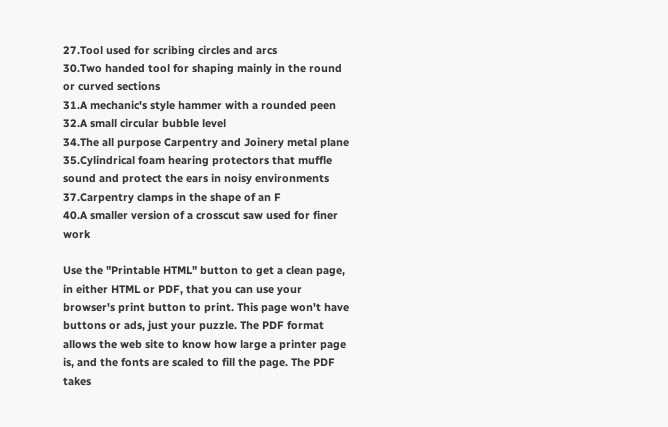27.Tool used for scribing circles and arcs
30.Two handed tool for shaping mainly in the round or curved sections
31.A mechanic's style hammer with a rounded peen
32.A small circular bubble level
34.The all purpose Carpentry and Joinery metal plane
35.Cylindrical foam hearing protectors that muffle sound and protect the ears in noisy environments
37.Carpentry clamps in the shape of an F
40.A smaller version of a crosscut saw used for finer work

Use the "Printable HTML" button to get a clean page, in either HTML or PDF, that you can use your browser's print button to print. This page won't have buttons or ads, just your puzzle. The PDF format allows the web site to know how large a printer page is, and the fonts are scaled to fill the page. The PDF takes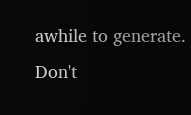awhile to generate. Don't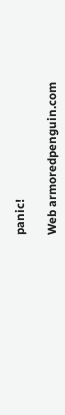panic!

Web armoredpenguin.com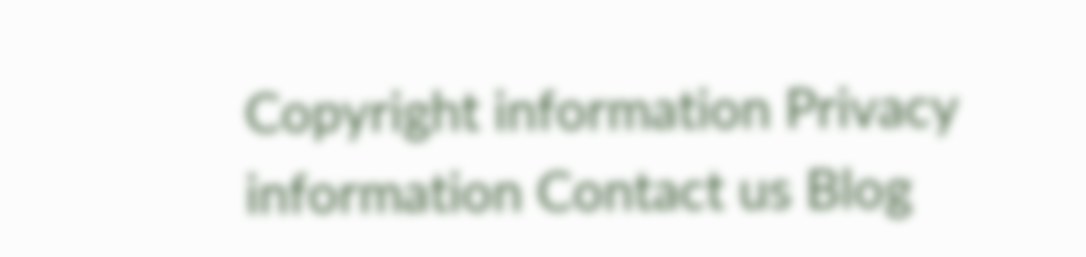Copyright information Privacy information Contact us Blog